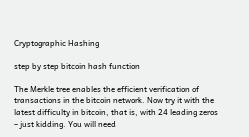Cryptographic Hashing

step by step bitcoin hash function

The Merkle tree enables the efficient verification of transactions in the bitcoin network. Now try it with the latest difficulty in bitcoin, that is, with 24 leading zeros – just kidding. You will need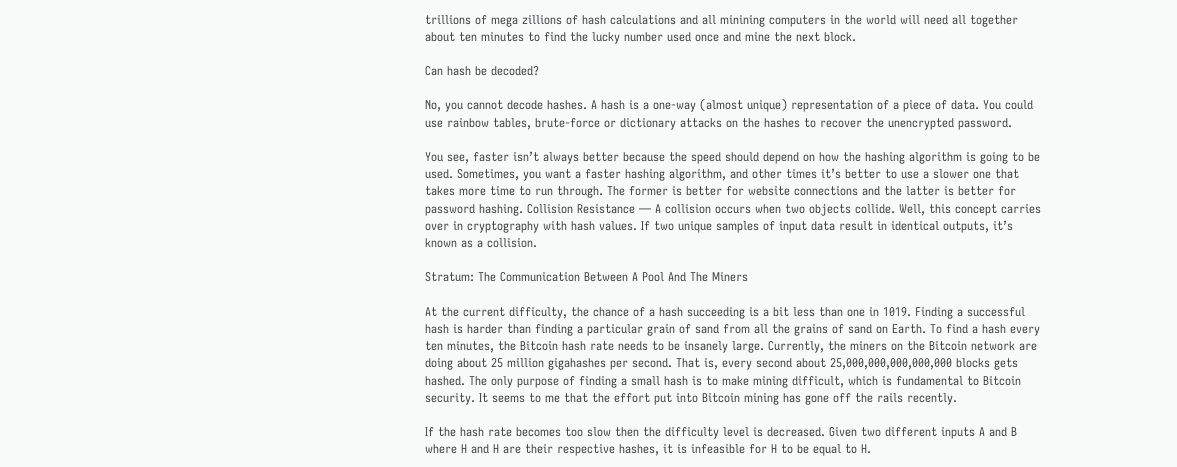trillions of mega zillions of hash calculations and all minining computers in the world will need all together about ten minutes to find the lucky number used once and mine the next block.

Can hash be decoded?

No, you cannot decode hashes. A hash is a one-way (almost unique) representation of a piece of data. You could use rainbow tables, brute-force or dictionary attacks on the hashes to recover the unencrypted password.

You see, faster isn’t always better because the speed should depend on how the hashing algorithm is going to be used. Sometimes, you want a faster hashing algorithm, and other times it’s better to use a slower one that takes more time to run through. The former is better for website connections and the latter is better for password hashing. Collision Resistance — A collision occurs when two objects collide. Well, this concept carries over in cryptography with hash values. If two unique samples of input data result in identical outputs, it’s known as a collision.

Stratum: The Communication Between A Pool And The Miners

At the current difficulty, the chance of a hash succeeding is a bit less than one in 1019. Finding a successful hash is harder than finding a particular grain of sand from all the grains of sand on Earth. To find a hash every ten minutes, the Bitcoin hash rate needs to be insanely large. Currently, the miners on the Bitcoin network are doing about 25 million gigahashes per second. That is, every second about 25,000,000,000,000,000 blocks gets hashed. The only purpose of finding a small hash is to make mining difficult, which is fundamental to Bitcoin security. It seems to me that the effort put into Bitcoin mining has gone off the rails recently.

If the hash rate becomes too slow then the difficulty level is decreased. Given two different inputs A and B where H and H are their respective hashes, it is infeasible for H to be equal to H.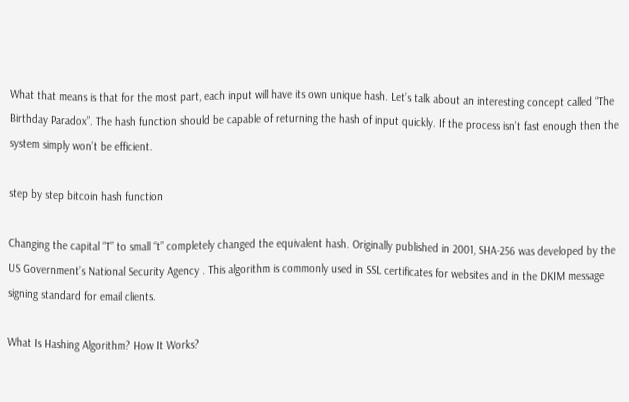What that means is that for the most part, each input will have its own unique hash. Let’s talk about an interesting concept called “The Birthday Paradox”. The hash function should be capable of returning the hash of input quickly. If the process isn’t fast enough then the system simply won’t be efficient.

step by step bitcoin hash function

Changing the capital “T” to small “t” completely changed the equivalent hash. Originally published in 2001, SHA-256 was developed by the US Government’s National Security Agency . This algorithm is commonly used in SSL certificates for websites and in the DKIM message signing standard for email clients.

What Is Hashing Algorithm? How It Works?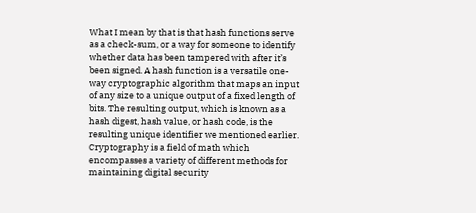What I mean by that is that hash functions serve as a check-sum, or a way for someone to identify whether data has been tampered with after it’s been signed. A hash function is a versatile one-way cryptographic algorithm that maps an input of any size to a unique output of a fixed length of bits. The resulting output, which is known as a hash digest, hash value, or hash code, is the resulting unique identifier we mentioned earlier. Cryptography is a field of math which encompasses a variety of different methods for maintaining digital security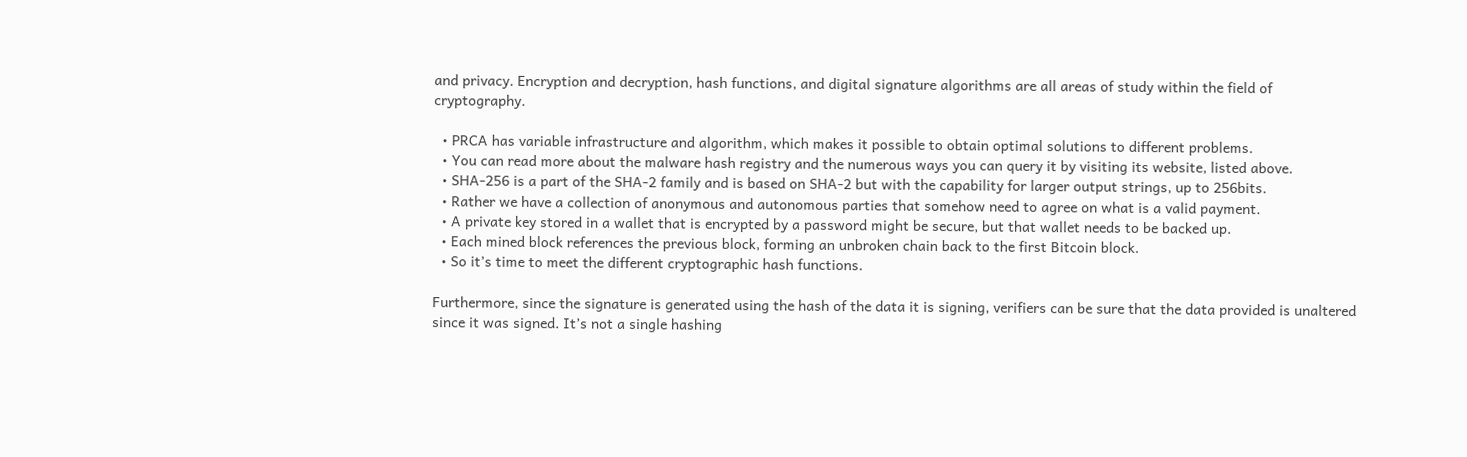and privacy. Encryption and decryption, hash functions, and digital signature algorithms are all areas of study within the field of cryptography.

  • PRCA has variable infrastructure and algorithm, which makes it possible to obtain optimal solutions to different problems.
  • You can read more about the malware hash registry and the numerous ways you can query it by visiting its website, listed above.
  • SHA-256 is a part of the SHA-2 family and is based on SHA-2 but with the capability for larger output strings, up to 256bits.
  • Rather we have a collection of anonymous and autonomous parties that somehow need to agree on what is a valid payment.
  • A private key stored in a wallet that is encrypted by a password might be secure, but that wallet needs to be backed up.
  • Each mined block references the previous block, forming an unbroken chain back to the first Bitcoin block.
  • So it’s time to meet the different cryptographic hash functions.

Furthermore, since the signature is generated using the hash of the data it is signing, verifiers can be sure that the data provided is unaltered since it was signed. It’s not a single hashing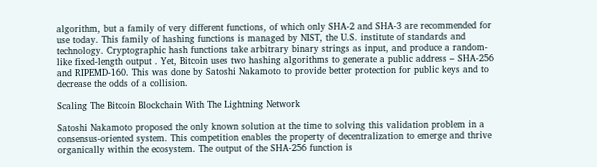algorithm, but a family of very different functions, of which only SHA-2 and SHA-3 are recommended for use today. This family of hashing functions is managed by NIST, the U.S. institute of standards and technology. Cryptographic hash functions take arbitrary binary strings as input, and produce a random-like fixed-length output . Yet, Bitcoin uses two hashing algorithms to generate a public address – SHA-256 and RIPEMD-160. This was done by Satoshi Nakamoto to provide better protection for public keys and to decrease the odds of a collision.

Scaling The Bitcoin Blockchain With The Lightning Network

Satoshi Nakamoto proposed the only known solution at the time to solving this validation problem in a consensus-oriented system. This competition enables the property of decentralization to emerge and thrive organically within the ecosystem. The output of the SHA-256 function is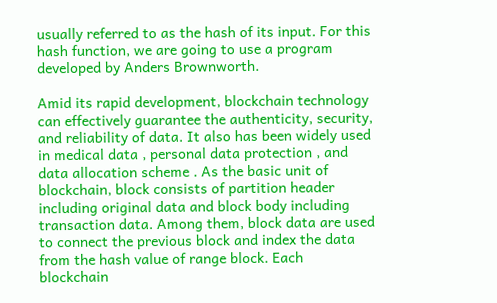usually referred to as the hash of its input. For this hash function, we are going to use a program developed by Anders Brownworth.

Amid its rapid development, blockchain technology can effectively guarantee the authenticity, security, and reliability of data. It also has been widely used in medical data , personal data protection , and data allocation scheme . As the basic unit of blockchain, block consists of partition header including original data and block body including transaction data. Among them, block data are used to connect the previous block and index the data from the hash value of range block. Each blockchain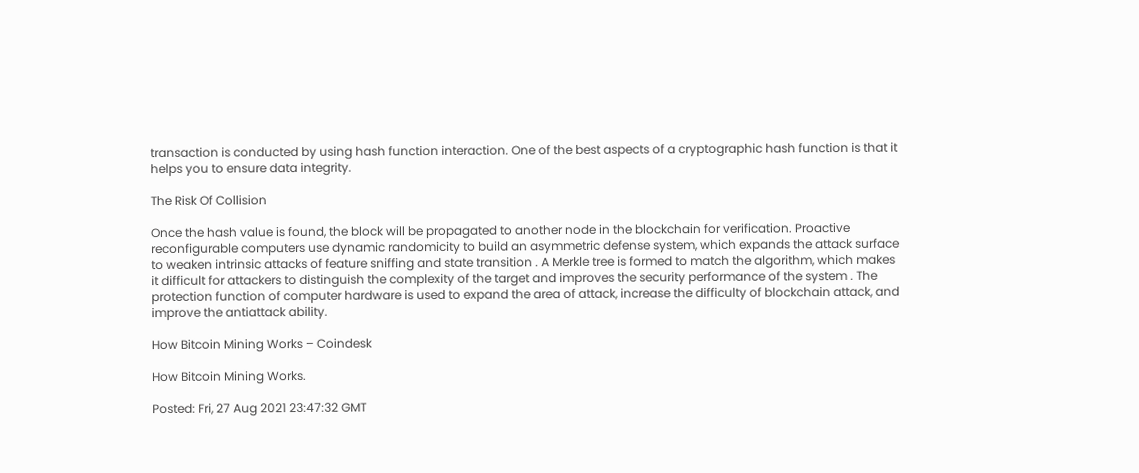transaction is conducted by using hash function interaction. One of the best aspects of a cryptographic hash function is that it helps you to ensure data integrity.

The Risk Of Collision

Once the hash value is found, the block will be propagated to another node in the blockchain for verification. Proactive reconfigurable computers use dynamic randomicity to build an asymmetric defense system, which expands the attack surface to weaken intrinsic attacks of feature sniffing and state transition . A Merkle tree is formed to match the algorithm, which makes it difficult for attackers to distinguish the complexity of the target and improves the security performance of the system . The protection function of computer hardware is used to expand the area of attack, increase the difficulty of blockchain attack, and improve the antiattack ability.

How Bitcoin Mining Works – Coindesk

How Bitcoin Mining Works.

Posted: Fri, 27 Aug 2021 23:47:32 GMT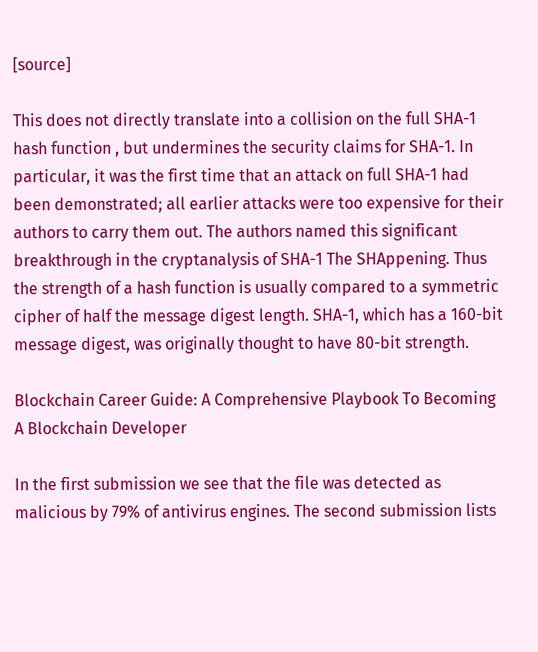[source]

This does not directly translate into a collision on the full SHA-1 hash function , but undermines the security claims for SHA-1. In particular, it was the first time that an attack on full SHA-1 had been demonstrated; all earlier attacks were too expensive for their authors to carry them out. The authors named this significant breakthrough in the cryptanalysis of SHA-1 The SHAppening. Thus the strength of a hash function is usually compared to a symmetric cipher of half the message digest length. SHA-1, which has a 160-bit message digest, was originally thought to have 80-bit strength.

Blockchain Career Guide: A Comprehensive Playbook To Becoming A Blockchain Developer

In the first submission we see that the file was detected as malicious by 79% of antivirus engines. The second submission lists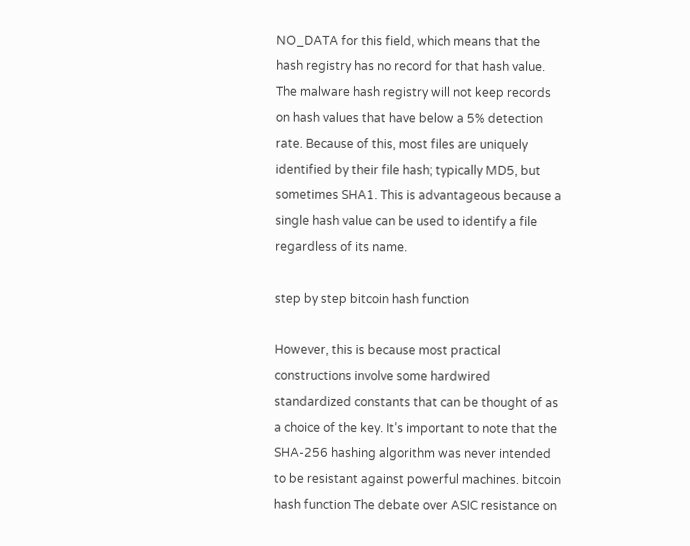NO_DATA for this field, which means that the hash registry has no record for that hash value. The malware hash registry will not keep records on hash values that have below a 5% detection rate. Because of this, most files are uniquely identified by their file hash; typically MD5, but sometimes SHA1. This is advantageous because a single hash value can be used to identify a file regardless of its name.

step by step bitcoin hash function

However, this is because most practical constructions involve some hardwired standardized constants that can be thought of as a choice of the key. It’s important to note that the SHA-256 hashing algorithm was never intended to be resistant against powerful machines. bitcoin hash function The debate over ASIC resistance on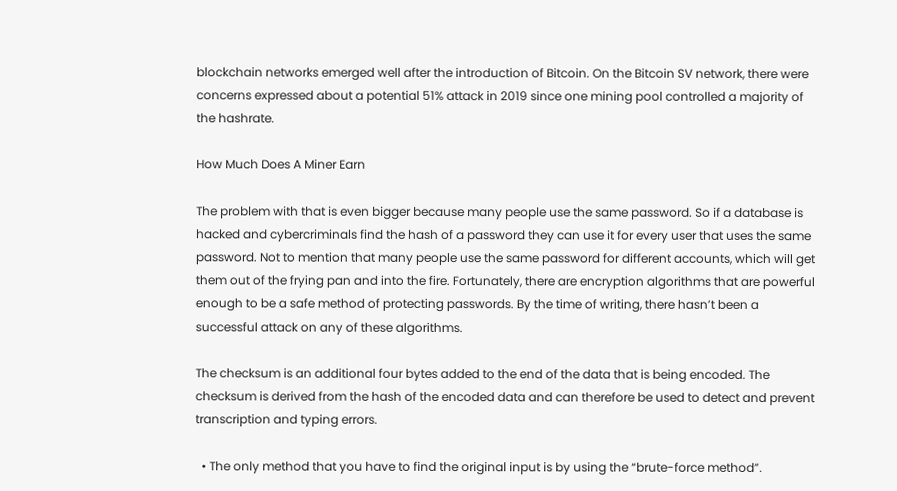blockchain networks emerged well after the introduction of Bitcoin. On the Bitcoin SV network, there were concerns expressed about a potential 51% attack in 2019 since one mining pool controlled a majority of the hashrate.

How Much Does A Miner Earn

The problem with that is even bigger because many people use the same password. So if a database is hacked and cybercriminals find the hash of a password they can use it for every user that uses the same password. Not to mention that many people use the same password for different accounts, which will get them out of the frying pan and into the fire. Fortunately, there are encryption algorithms that are powerful enough to be a safe method of protecting passwords. By the time of writing, there hasn’t been a successful attack on any of these algorithms.

The checksum is an additional four bytes added to the end of the data that is being encoded. The checksum is derived from the hash of the encoded data and can therefore be used to detect and prevent transcription and typing errors.

  • The only method that you have to find the original input is by using the “brute-force method”.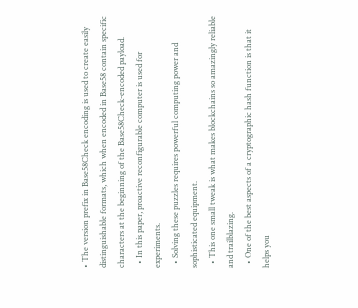• The version prefix in Base58Check encoding is used to create easily distinguishable formats, which when encoded in Base58 contain specific characters at the beginning of the Base58Check-encoded payload.
  • In this paper, proactive reconfigurable computer is used for experiments.
  • Solving these puzzles requires powerful computing power and sophisticated equipment.
  • This one small tweak is what makes blockchains so amazingly reliable and trailblazing.
  • One of the best aspects of a cryptographic hash function is that it helps you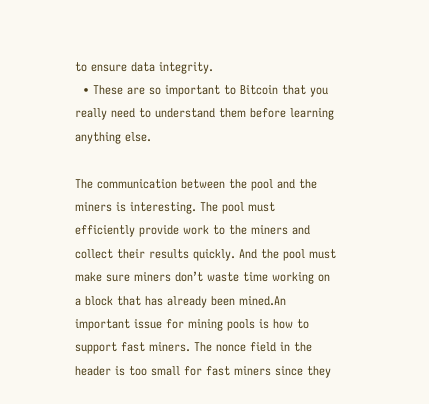to ensure data integrity.
  • These are so important to Bitcoin that you really need to understand them before learning anything else.

The communication between the pool and the miners is interesting. The pool must efficiently provide work to the miners and collect their results quickly. And the pool must make sure miners don’t waste time working on a block that has already been mined.An important issue for mining pools is how to support fast miners. The nonce field in the header is too small for fast miners since they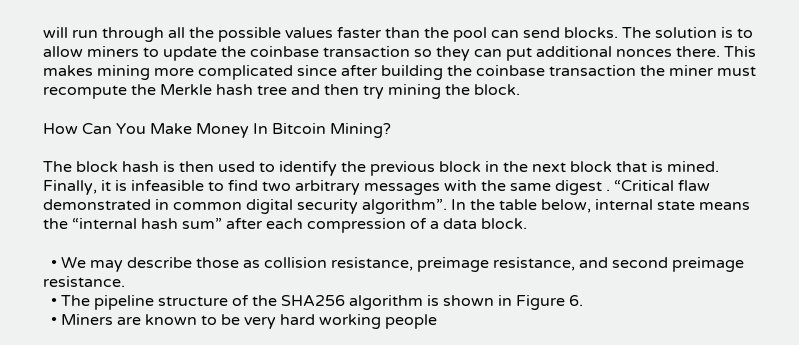will run through all the possible values faster than the pool can send blocks. The solution is to allow miners to update the coinbase transaction so they can put additional nonces there. This makes mining more complicated since after building the coinbase transaction the miner must recompute the Merkle hash tree and then try mining the block.

How Can You Make Money In Bitcoin Mining?

The block hash is then used to identify the previous block in the next block that is mined. Finally, it is infeasible to find two arbitrary messages with the same digest . “Critical flaw demonstrated in common digital security algorithm”. In the table below, internal state means the “internal hash sum” after each compression of a data block.

  • We may describe those as collision resistance, preimage resistance, and second preimage resistance.
  • The pipeline structure of the SHA256 algorithm is shown in Figure 6.
  • Miners are known to be very hard working people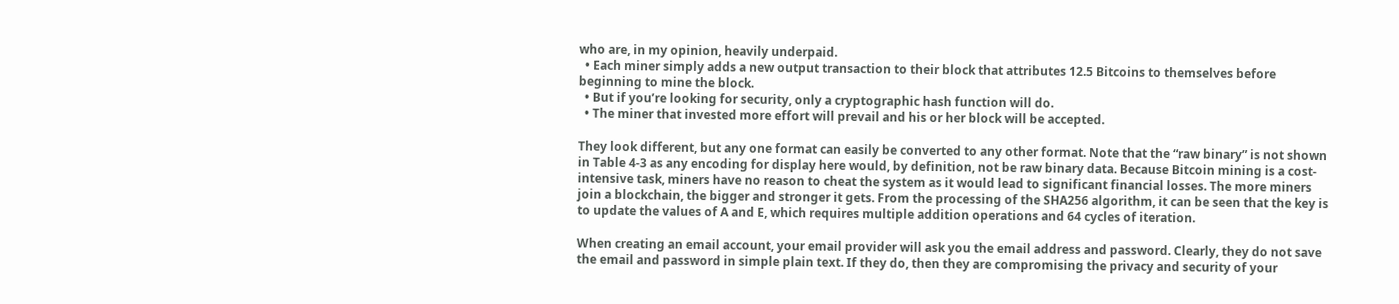who are, in my opinion, heavily underpaid.
  • Each miner simply adds a new output transaction to their block that attributes 12.5 Bitcoins to themselves before beginning to mine the block.
  • But if you’re looking for security, only a cryptographic hash function will do.
  • The miner that invested more effort will prevail and his or her block will be accepted.

They look different, but any one format can easily be converted to any other format. Note that the “raw binary” is not shown in Table 4-3 as any encoding for display here would, by definition, not be raw binary data. Because Bitcoin mining is a cost-intensive task, miners have no reason to cheat the system as it would lead to significant financial losses. The more miners join a blockchain, the bigger and stronger it gets. From the processing of the SHA256 algorithm, it can be seen that the key is to update the values of A and E, which requires multiple addition operations and 64 cycles of iteration.

When creating an email account, your email provider will ask you the email address and password. Clearly, they do not save the email and password in simple plain text. If they do, then they are compromising the privacy and security of your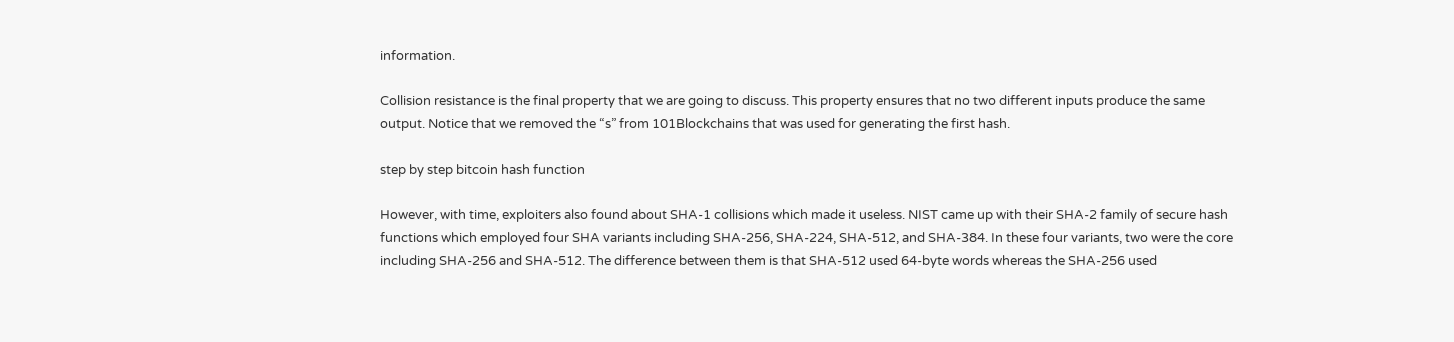information.

Collision resistance is the final property that we are going to discuss. This property ensures that no two different inputs produce the same output. Notice that we removed the “s” from 101Blockchains that was used for generating the first hash.

step by step bitcoin hash function

However, with time, exploiters also found about SHA-1 collisions which made it useless. NIST came up with their SHA-2 family of secure hash functions which employed four SHA variants including SHA-256, SHA-224, SHA-512, and SHA-384. In these four variants, two were the core including SHA-256 and SHA-512. The difference between them is that SHA-512 used 64-byte words whereas the SHA-256 used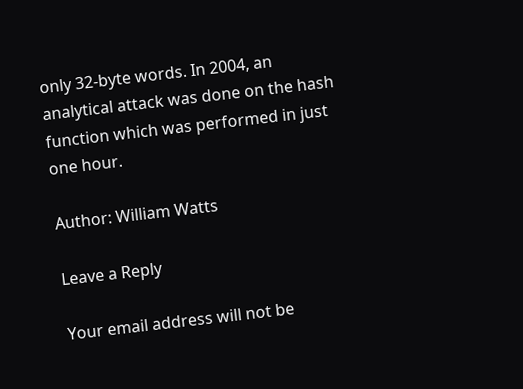only 32-byte words. In 2004, an analytical attack was done on the hash function which was performed in just one hour.

Author: William Watts

Leave a Reply

Your email address will not be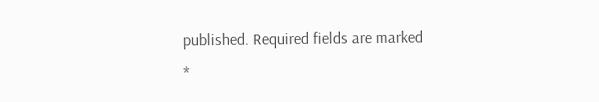published. Required fields are marked *